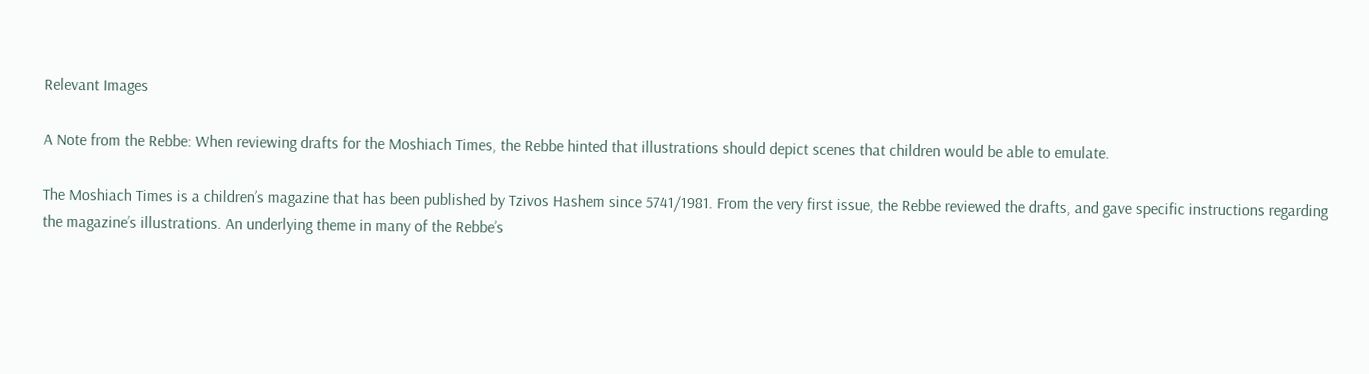Relevant Images

A Note from the Rebbe: When reviewing drafts for the Moshiach Times, the Rebbe hinted that illustrations should depict scenes that children would be able to emulate.

The Moshiach Times is a children’s magazine that has been published by Tzivos Hashem since 5741/1981. From the very first issue, the Rebbe reviewed the drafts, and gave specific instructions regarding the magazine’s illustrations. An underlying theme in many of the Rebbe’s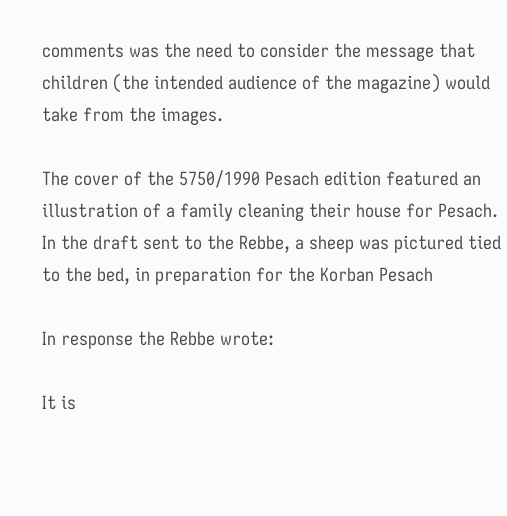comments was the need to consider the message that children (the intended audience of the magazine) would take from the images.

The cover of the 5750/1990 Pesach edition featured an illustration of a family cleaning their house for Pesach. In the draft sent to the Rebbe, a sheep was pictured tied to the bed, in preparation for the Korban Pesach

In response the Rebbe wrote:

It is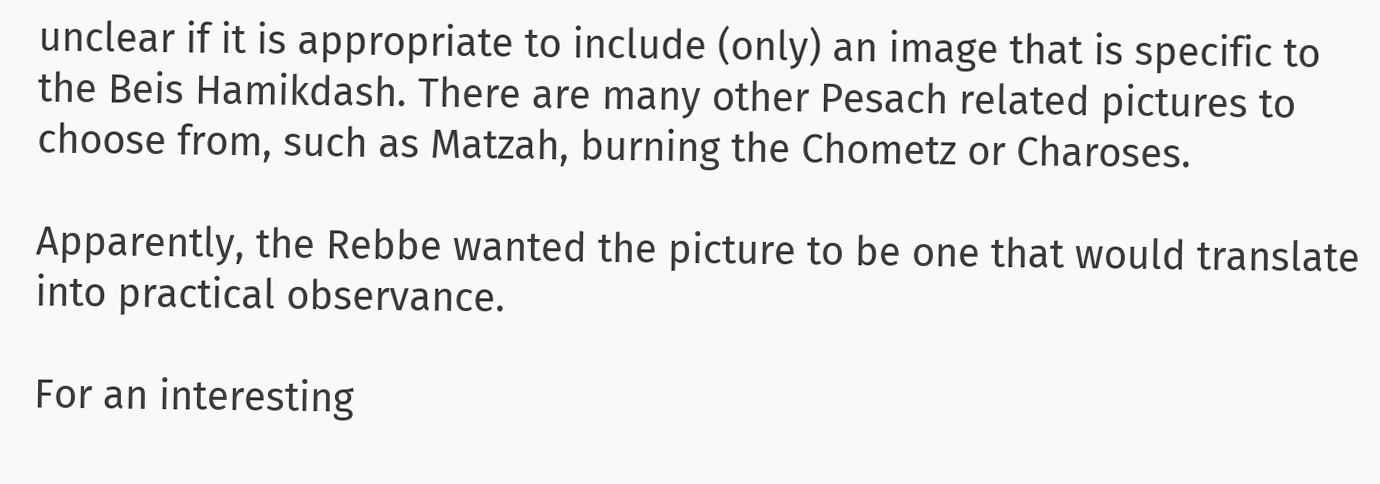unclear if it is appropriate to include (only) an image that is specific to the Beis Hamikdash. There are many other Pesach related pictures to choose from, such as Matzah, burning the Chometz or Charoses.

Apparently, the Rebbe wanted the picture to be one that would translate into practical observance.

For an interesting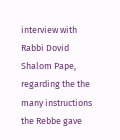interview with Rabbi Dovid Shalom Pape,
regarding the the many instructions the Rebbe gave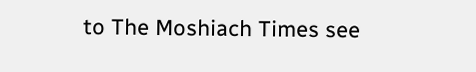to The Moshiach Times see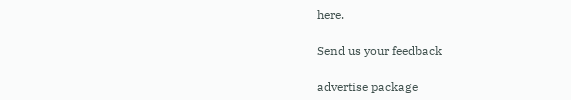here.

Send us your feedback

advertise package